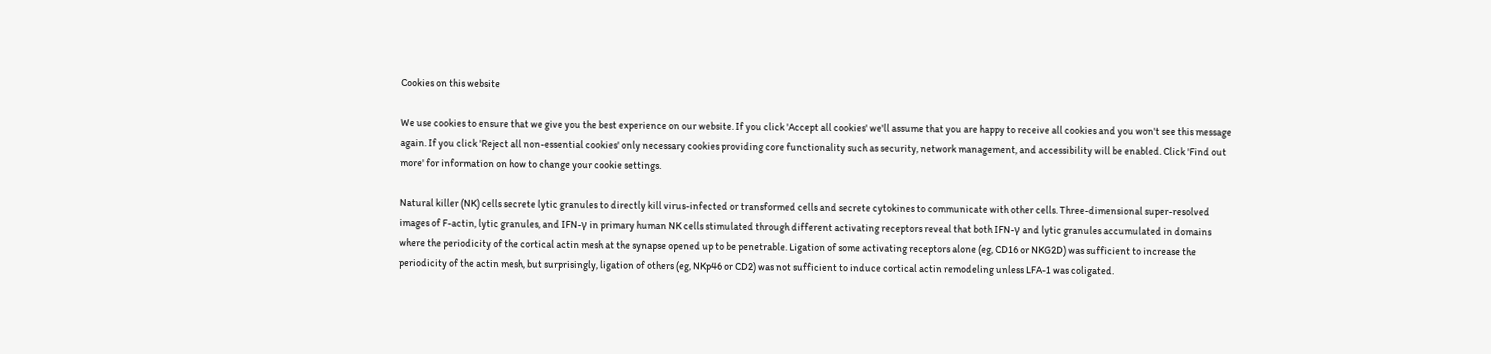Cookies on this website

We use cookies to ensure that we give you the best experience on our website. If you click 'Accept all cookies' we'll assume that you are happy to receive all cookies and you won't see this message again. If you click 'Reject all non-essential cookies' only necessary cookies providing core functionality such as security, network management, and accessibility will be enabled. Click 'Find out more' for information on how to change your cookie settings.

Natural killer (NK) cells secrete lytic granules to directly kill virus-infected or transformed cells and secrete cytokines to communicate with other cells. Three-dimensional super-resolved images of F-actin, lytic granules, and IFN-γ in primary human NK cells stimulated through different activating receptors reveal that both IFN-γ and lytic granules accumulated in domains where the periodicity of the cortical actin mesh at the synapse opened up to be penetrable. Ligation of some activating receptors alone (eg, CD16 or NKG2D) was sufficient to increase the periodicity of the actin mesh, but surprisingly, ligation of others (eg, NKp46 or CD2) was not sufficient to induce cortical actin remodeling unless LFA-1 was coligated.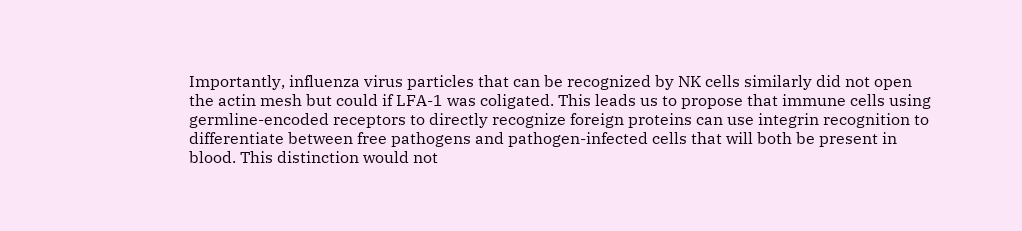Importantly, influenza virus particles that can be recognized by NK cells similarly did not open the actin mesh but could if LFA-1 was coligated. This leads us to propose that immune cells using germline-encoded receptors to directly recognize foreign proteins can use integrin recognition to differentiate between free pathogens and pathogen-infected cells that will both be present in blood. This distinction would not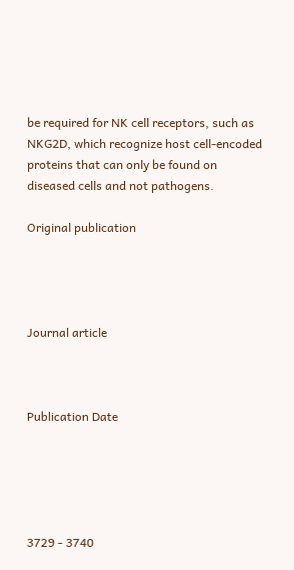be required for NK cell receptors, such as NKG2D, which recognize host cell-encoded proteins that can only be found on diseased cells and not pathogens.

Original publication




Journal article



Publication Date





3729 - 3740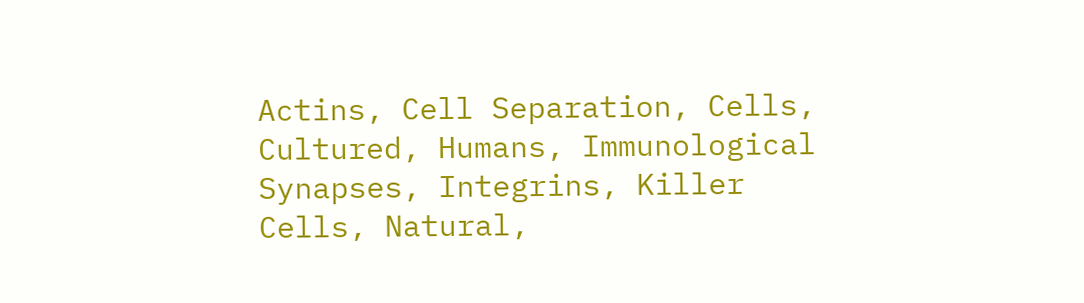Actins, Cell Separation, Cells, Cultured, Humans, Immunological Synapses, Integrins, Killer Cells, Natural,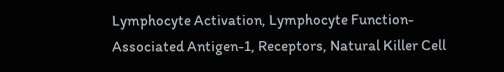Lymphocyte Activation, Lymphocyte Function-Associated Antigen-1, Receptors, Natural Killer Cell